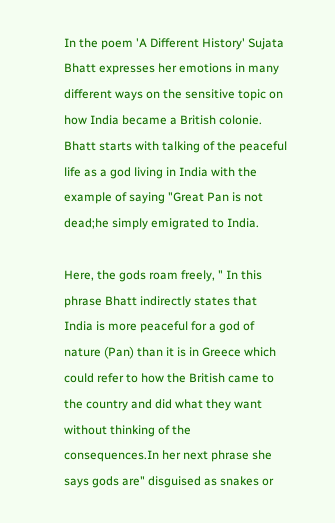In the poem 'A Different History' Sujata Bhatt expresses her emotions in many different ways on the sensitive topic on how India became a British colonie. Bhatt starts with talking of the peaceful life as a god living in India with the example of saying "Great Pan is not dead;he simply emigrated to India.

Here, the gods roam freely, " In this phrase Bhatt indirectly states that India is more peaceful for a god of nature (Pan) than it is in Greece which could refer to how the British came to the country and did what they want without thinking of the consequences.In her next phrase she says gods are" disguised as snakes or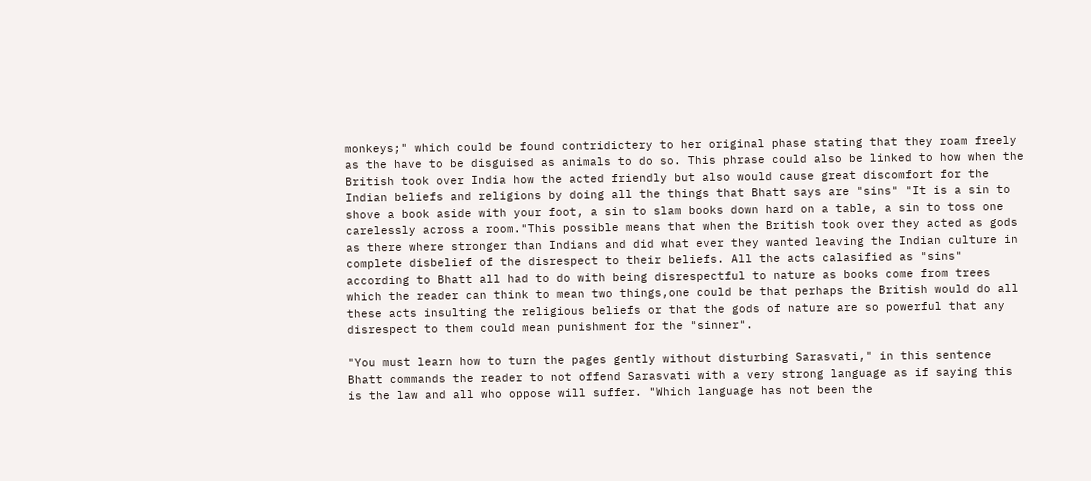monkeys;" which could be found contridictery to her original phase stating that they roam freely as the have to be disguised as animals to do so. This phrase could also be linked to how when the British took over India how the acted friendly but also would cause great discomfort for the Indian beliefs and religions by doing all the things that Bhatt says are "sins" "It is a sin to shove a book aside with your foot, a sin to slam books down hard on a table, a sin to toss one carelessly across a room."This possible means that when the British took over they acted as gods as there where stronger than Indians and did what ever they wanted leaving the Indian culture in complete disbelief of the disrespect to their beliefs. All the acts calasified as "sins" according to Bhatt all had to do with being disrespectful to nature as books come from trees which the reader can think to mean two things,one could be that perhaps the British would do all these acts insulting the religious beliefs or that the gods of nature are so powerful that any disrespect to them could mean punishment for the "sinner".

"You must learn how to turn the pages gently without disturbing Sarasvati," in this sentence Bhatt commands the reader to not offend Sarasvati with a very strong language as if saying this is the law and all who oppose will suffer. "Which language has not been the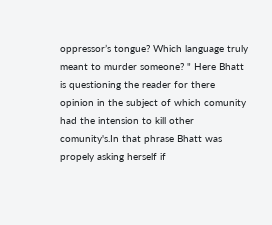oppressor’s tongue? Which language truly meant to murder someone? " Here Bhatt is questioning the reader for there opinion in the subject of which comunity had the intension to kill other comunity's.In that phrase Bhatt was propely asking herself if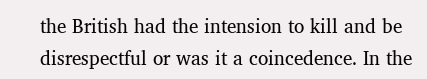the British had the intension to kill and be disrespectful or was it a coincedence. In the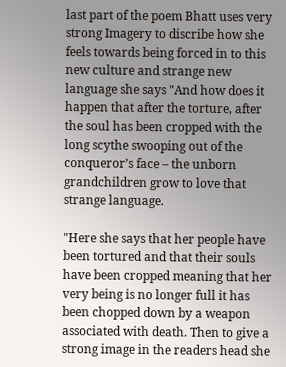last part of the poem Bhatt uses very strong Imagery to discribe how she feels towards being forced in to this new culture and strange new language she says "And how does it happen that after the torture, after the soul has been cropped with the long scythe swooping out of the conqueror’s face – the unborn grandchildren grow to love that strange language.

"Here she says that her people have been tortured and that their souls have been cropped meaning that her very being is no longer full it has been chopped down by a weapon associated with death. Then to give a strong image in the readers head she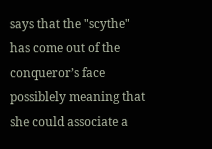says that the "scythe" has come out of the conqueror’s face possiblely meaning that she could associate a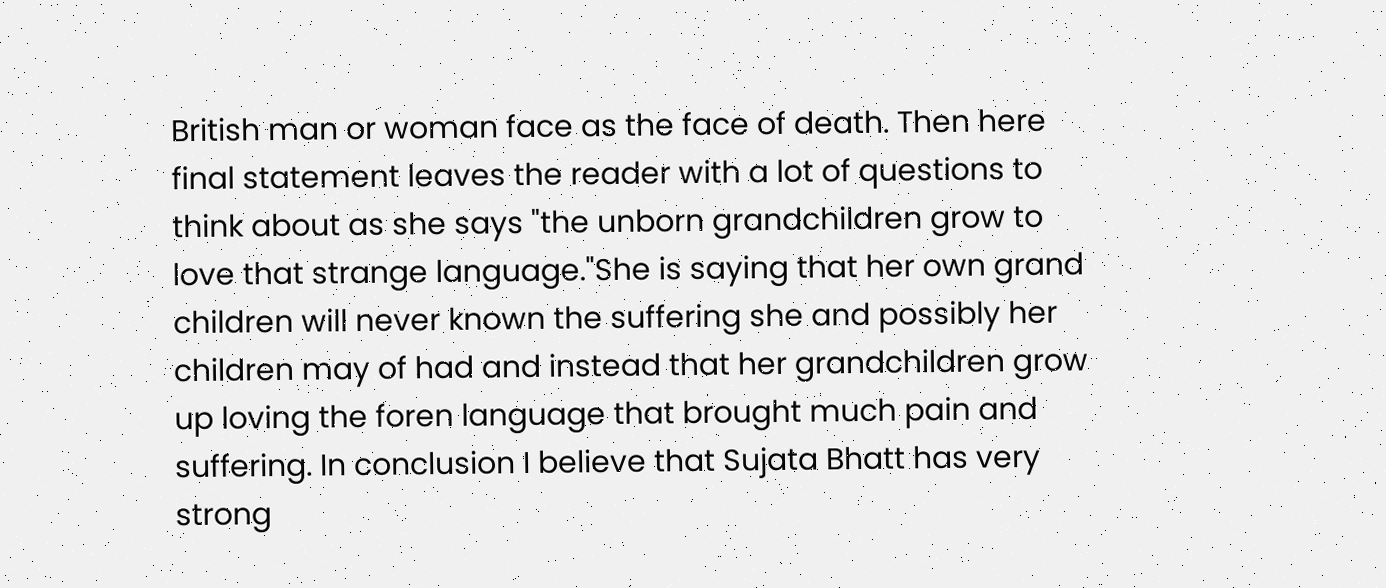British man or woman face as the face of death. Then here final statement leaves the reader with a lot of questions to think about as she says "the unborn grandchildren grow to love that strange language."She is saying that her own grand children will never known the suffering she and possibly her children may of had and instead that her grandchildren grow up loving the foren language that brought much pain and suffering. In conclusion I believe that Sujata Bhatt has very strong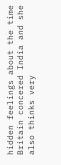hidden feelings about the time Britain concered India and she also thinks very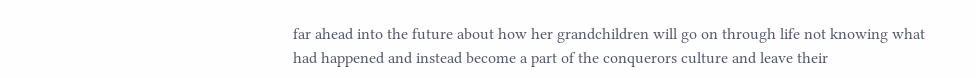far ahead into the future about how her grandchildren will go on through life not knowing what had happened and instead become a part of the conquerors culture and leave their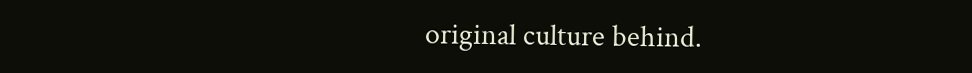original culture behind.